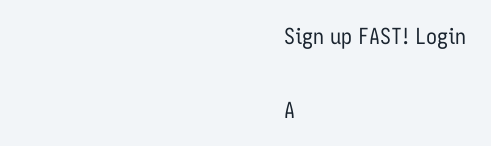Sign up FAST! Login

A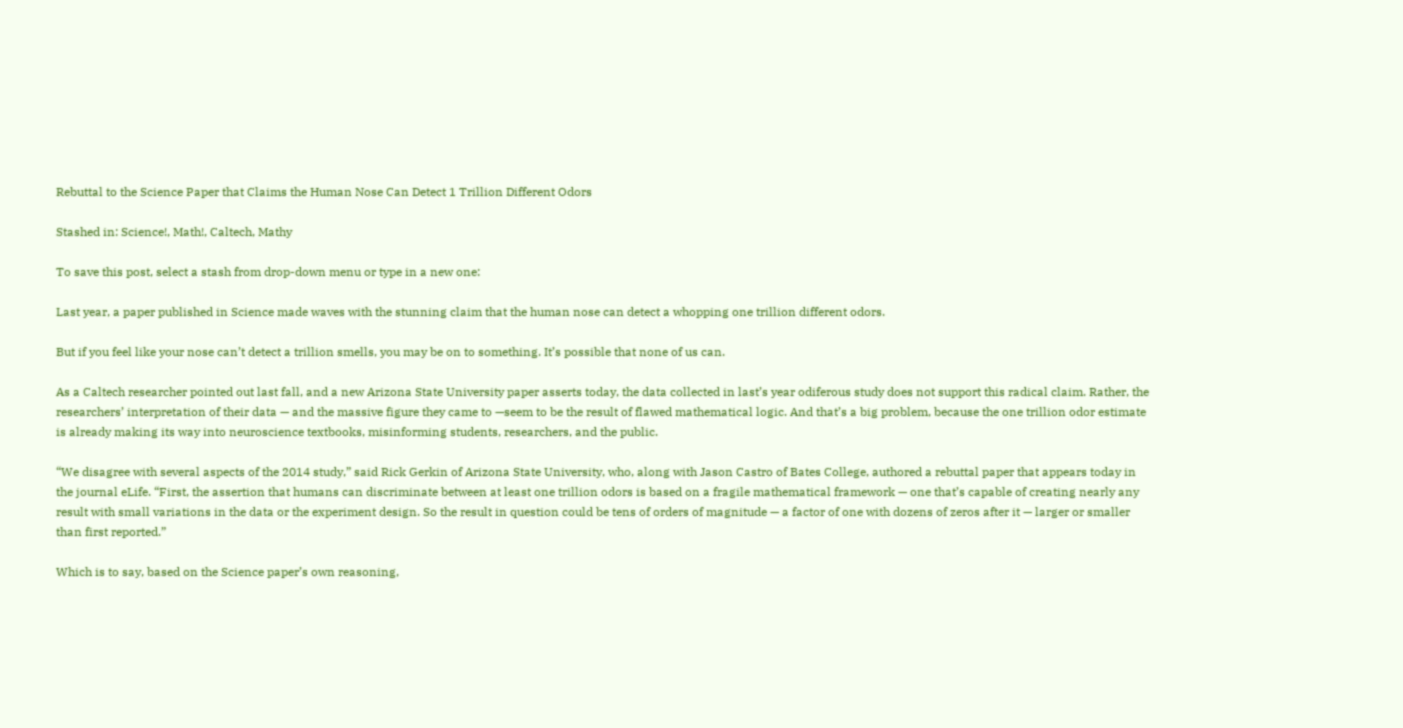Rebuttal to the Science Paper that Claims the Human Nose Can Detect 1 Trillion Different Odors

Stashed in: Science!, Math!, Caltech, Mathy

To save this post, select a stash from drop-down menu or type in a new one:

Last year, a paper published in Science made waves with the stunning claim that the human nose can detect a whopping one trillion different odors.

But if you feel like your nose can’t detect a trillion smells, you may be on to something. It’s possible that none of us can.

As a Caltech researcher pointed out last fall, and a new Arizona State University paper asserts today, the data collected in last’s year odiferous study does not support this radical claim. Rather, the researchers’ interpretation of their data — and the massive figure they came to —seem to be the result of flawed mathematical logic. And that’s a big problem, because the one trillion odor estimate is already making its way into neuroscience textbooks, misinforming students, researchers, and the public.

“We disagree with several aspects of the 2014 study,” said Rick Gerkin of Arizona State University, who, along with Jason Castro of Bates College, authored a rebuttal paper that appears today in the journal eLife. “First, the assertion that humans can discriminate between at least one trillion odors is based on a fragile mathematical framework — one that’s capable of creating nearly any result with small variations in the data or the experiment design. So the result in question could be tens of orders of magnitude — a factor of one with dozens of zeros after it — larger or smaller than first reported.”

Which is to say, based on the Science paper’s own reasoning,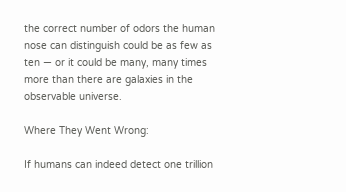the correct number of odors the human nose can distinguish could be as few as ten — or it could be many, many times more than there are galaxies in the observable universe.

Where They Went Wrong:

If humans can indeed detect one trillion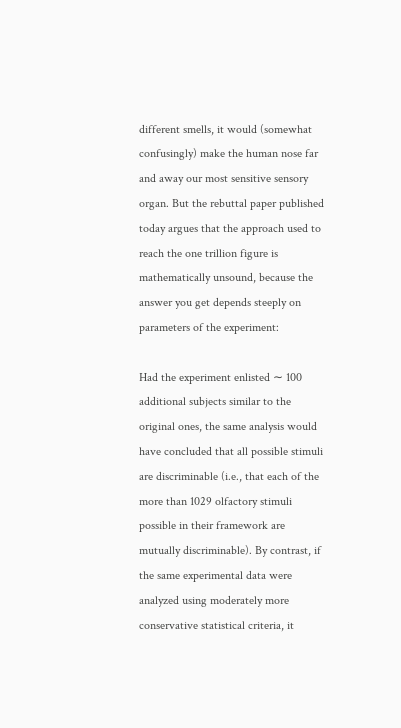different smells, it would (somewhat confusingly) make the human nose far and away our most sensitive sensory organ. But the rebuttal paper published today argues that the approach used to reach the one trillion figure is mathematically unsound, because the answer you get depends steeply on parameters of the experiment:

Had the experiment enlisted ∼ 100 additional subjects similar to the original ones, the same analysis would have concluded that all possible stimuli are discriminable (i.e., that each of the more than 1029 olfactory stimuli possible in their framework are mutually discriminable). By contrast, if the same experimental data were analyzed using moderately more conservative statistical criteria, it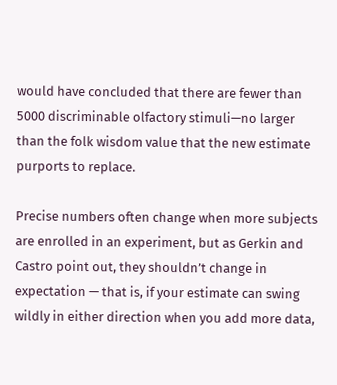would have concluded that there are fewer than 5000 discriminable olfactory stimuli—no larger than the folk wisdom value that the new estimate purports to replace.

Precise numbers often change when more subjects are enrolled in an experiment, but as Gerkin and Castro point out, they shouldn’t change in expectation — that is, if your estimate can swing wildly in either direction when you add more data,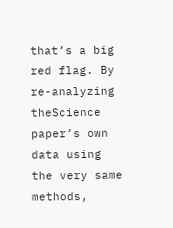that’s a big red flag. By re-analyzing theScience paper’s own data using the very same methods,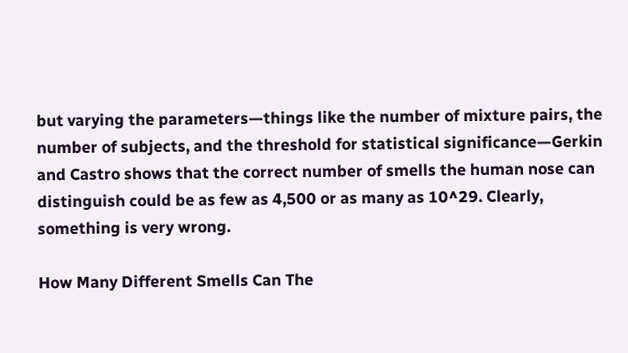but varying the parameters—things like the number of mixture pairs, the number of subjects, and the threshold for statistical significance—Gerkin and Castro shows that the correct number of smells the human nose can distinguish could be as few as 4,500 or as many as 10^29. Clearly, something is very wrong.

How Many Different Smells Can The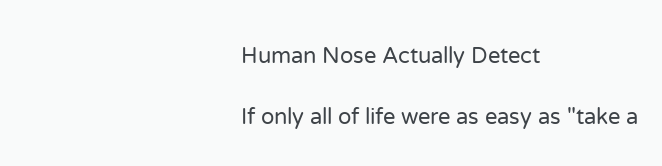Human Nose Actually Detect

If only all of life were as easy as "take a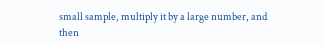small sample, multiply it by a large number, and then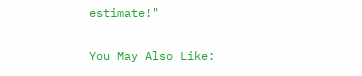estimate!"

You May Also Like: